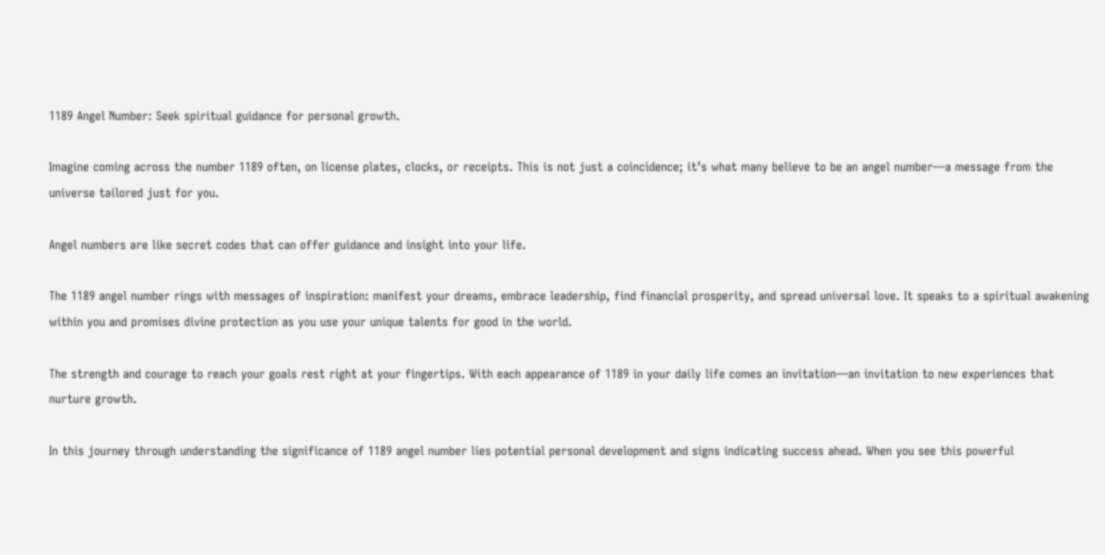1189 Angel Number: Seek spiritual guidance for personal growth.

Imagine coming across the number 1189 often, on license plates, clocks, or receipts. This is not just a coincidence; it’s what many believe to be an angel number—a message from the universe tailored just for you.

Angel numbers are like secret codes that can offer guidance and insight into your life.

The 1189 angel number rings with messages of inspiration: manifest your dreams, embrace leadership, find financial prosperity, and spread universal love. It speaks to a spiritual awakening within you and promises divine protection as you use your unique talents for good in the world.

The strength and courage to reach your goals rest right at your fingertips. With each appearance of 1189 in your daily life comes an invitation—an invitation to new experiences that nurture growth.

In this journey through understanding the significance of 1189 angel number lies potential personal development and signs indicating success ahead. When you see this powerful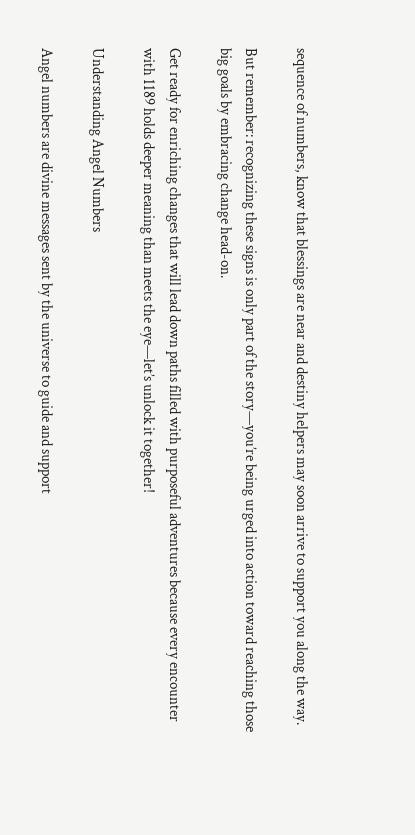sequence of numbers, know that blessings are near and destiny helpers may soon arrive to support you along the way.

But remember: recognizing these signs is only part of the story—you’re being urged into action toward reaching those big goals by embracing change head-on.

Get ready for enriching changes that will lead down paths filled with purposeful adventures because every encounter with 1189 holds deeper meaning than meets the eye—let’s unlock it together!

Understanding Angel Numbers

Angel numbers are divine messages sent by the universe to guide and support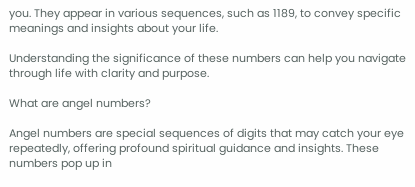you. They appear in various sequences, such as 1189, to convey specific meanings and insights about your life.

Understanding the significance of these numbers can help you navigate through life with clarity and purpose.

What are angel numbers?

Angel numbers are special sequences of digits that may catch your eye repeatedly, offering profound spiritual guidance and insights. These numbers pop up in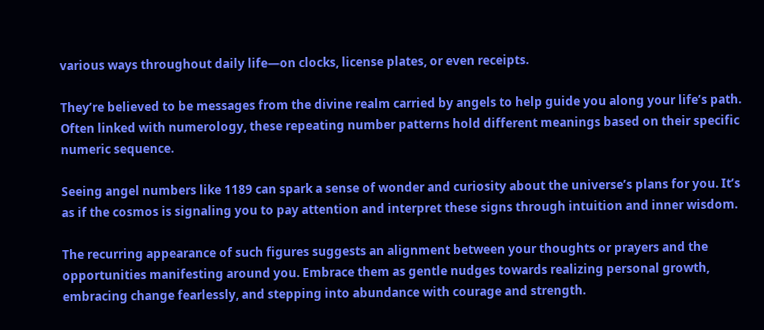various ways throughout daily life—on clocks, license plates, or even receipts.

They’re believed to be messages from the divine realm carried by angels to help guide you along your life’s path. Often linked with numerology, these repeating number patterns hold different meanings based on their specific numeric sequence.

Seeing angel numbers like 1189 can spark a sense of wonder and curiosity about the universe’s plans for you. It’s as if the cosmos is signaling you to pay attention and interpret these signs through intuition and inner wisdom.

The recurring appearance of such figures suggests an alignment between your thoughts or prayers and the opportunities manifesting around you. Embrace them as gentle nudges towards realizing personal growth, embracing change fearlessly, and stepping into abundance with courage and strength.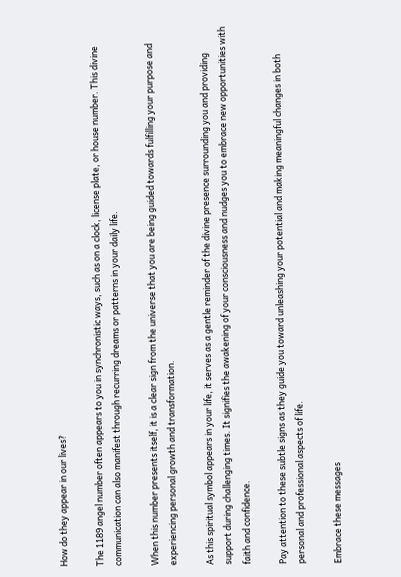How do they appear in our lives?

The 1189 angel number often appears to you in synchronistic ways, such as on a clock, license plate, or house number. This divine communication can also manifest through recurring dreams or patterns in your daily life.

When this number presents itself, it is a clear sign from the universe that you are being guided towards fulfilling your purpose and experiencing personal growth and transformation.

As this spiritual symbol appears in your life, it serves as a gentle reminder of the divine presence surrounding you and providing support during challenging times. It signifies the awakening of your consciousness and nudges you to embrace new opportunities with faith and confidence.

Pay attention to these subtle signs as they guide you toward unleashing your potential and making meaningful changes in both personal and professional aspects of life.

Embrace these messages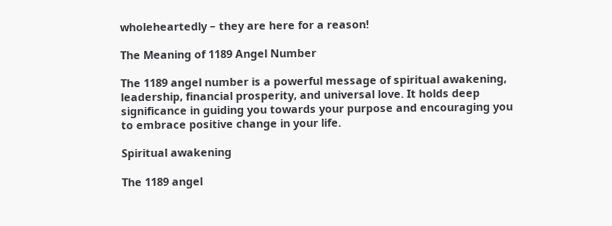wholeheartedly – they are here for a reason!

The Meaning of 1189 Angel Number

The 1189 angel number is a powerful message of spiritual awakening, leadership, financial prosperity, and universal love. It holds deep significance in guiding you towards your purpose and encouraging you to embrace positive change in your life.

Spiritual awakening

The 1189 angel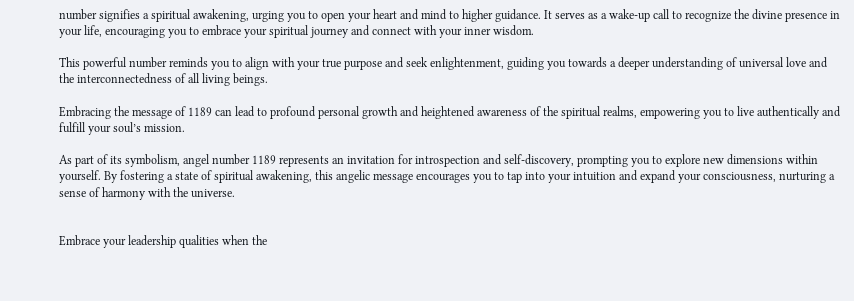number signifies a spiritual awakening, urging you to open your heart and mind to higher guidance. It serves as a wake-up call to recognize the divine presence in your life, encouraging you to embrace your spiritual journey and connect with your inner wisdom.

This powerful number reminds you to align with your true purpose and seek enlightenment, guiding you towards a deeper understanding of universal love and the interconnectedness of all living beings.

Embracing the message of 1189 can lead to profound personal growth and heightened awareness of the spiritual realms, empowering you to live authentically and fulfill your soul’s mission.

As part of its symbolism, angel number 1189 represents an invitation for introspection and self-discovery, prompting you to explore new dimensions within yourself. By fostering a state of spiritual awakening, this angelic message encourages you to tap into your intuition and expand your consciousness, nurturing a sense of harmony with the universe.


Embrace your leadership qualities when the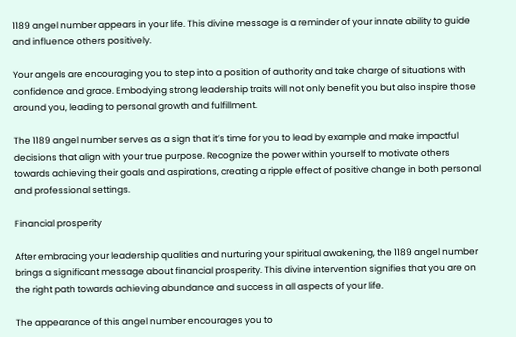1189 angel number appears in your life. This divine message is a reminder of your innate ability to guide and influence others positively.

Your angels are encouraging you to step into a position of authority and take charge of situations with confidence and grace. Embodying strong leadership traits will not only benefit you but also inspire those around you, leading to personal growth and fulfillment.

The 1189 angel number serves as a sign that it’s time for you to lead by example and make impactful decisions that align with your true purpose. Recognize the power within yourself to motivate others towards achieving their goals and aspirations, creating a ripple effect of positive change in both personal and professional settings.

Financial prosperity

After embracing your leadership qualities and nurturing your spiritual awakening, the 1189 angel number brings a significant message about financial prosperity. This divine intervention signifies that you are on the right path towards achieving abundance and success in all aspects of your life.

The appearance of this angel number encourages you to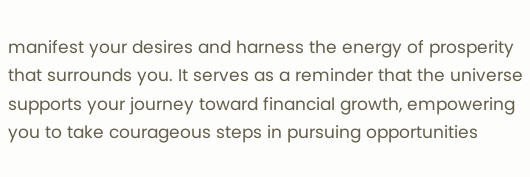manifest your desires and harness the energy of prosperity that surrounds you. It serves as a reminder that the universe supports your journey toward financial growth, empowering you to take courageous steps in pursuing opportunities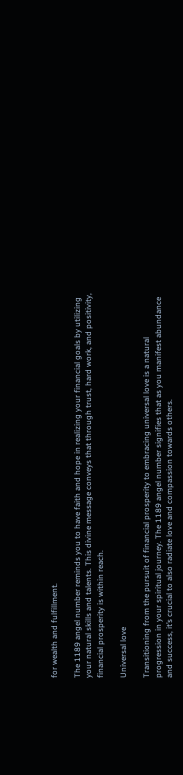for wealth and fulfillment.

The 1189 angel number reminds you to have faith and hope in realizing your financial goals by utilizing your natural skills and talents. This divine message conveys that through trust, hard work, and positivity, financial prosperity is within reach.

Universal love

Transitioning from the pursuit of financial prosperity to embracing universal love is a natural progression in your spiritual journey. The 1189 angel number signifies that as you manifest abundance and success, it’s crucial to also radiate love and compassion towards others.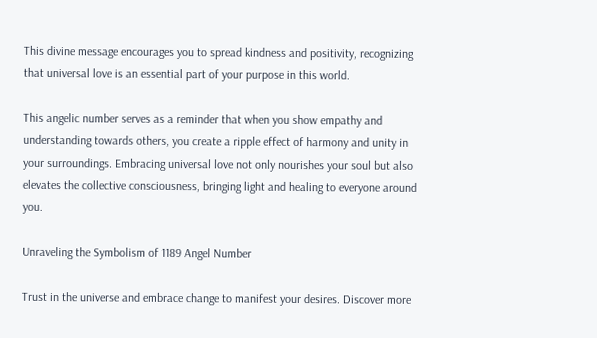This divine message encourages you to spread kindness and positivity, recognizing that universal love is an essential part of your purpose in this world.

This angelic number serves as a reminder that when you show empathy and understanding towards others, you create a ripple effect of harmony and unity in your surroundings. Embracing universal love not only nourishes your soul but also elevates the collective consciousness, bringing light and healing to everyone around you.

Unraveling the Symbolism of 1189 Angel Number

Trust in the universe and embrace change to manifest your desires. Discover more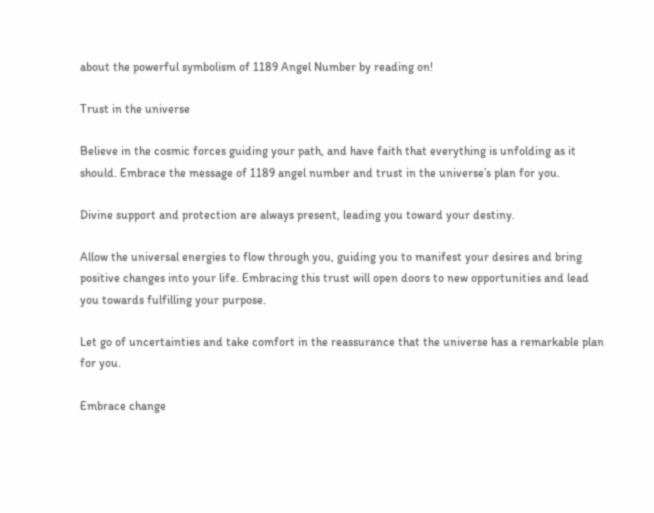about the powerful symbolism of 1189 Angel Number by reading on!

Trust in the universe

Believe in the cosmic forces guiding your path, and have faith that everything is unfolding as it should. Embrace the message of 1189 angel number and trust in the universe’s plan for you.

Divine support and protection are always present, leading you toward your destiny.

Allow the universal energies to flow through you, guiding you to manifest your desires and bring positive changes into your life. Embracing this trust will open doors to new opportunities and lead you towards fulfilling your purpose.

Let go of uncertainties and take comfort in the reassurance that the universe has a remarkable plan for you.

Embrace change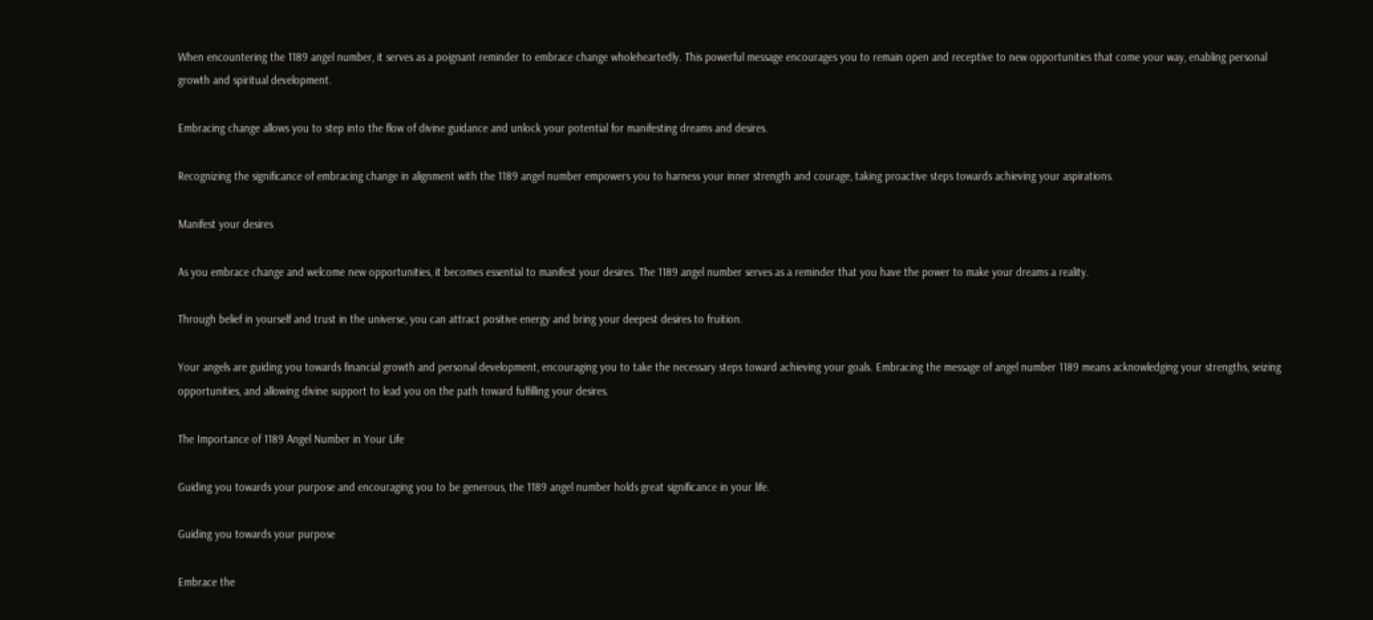When encountering the 1189 angel number, it serves as a poignant reminder to embrace change wholeheartedly. This powerful message encourages you to remain open and receptive to new opportunities that come your way, enabling personal growth and spiritual development.

Embracing change allows you to step into the flow of divine guidance and unlock your potential for manifesting dreams and desires.

Recognizing the significance of embracing change in alignment with the 1189 angel number empowers you to harness your inner strength and courage, taking proactive steps towards achieving your aspirations.

Manifest your desires

As you embrace change and welcome new opportunities, it becomes essential to manifest your desires. The 1189 angel number serves as a reminder that you have the power to make your dreams a reality.

Through belief in yourself and trust in the universe, you can attract positive energy and bring your deepest desires to fruition.

Your angels are guiding you towards financial growth and personal development, encouraging you to take the necessary steps toward achieving your goals. Embracing the message of angel number 1189 means acknowledging your strengths, seizing opportunities, and allowing divine support to lead you on the path toward fulfilling your desires.

The Importance of 1189 Angel Number in Your Life

Guiding you towards your purpose and encouraging you to be generous, the 1189 angel number holds great significance in your life.

Guiding you towards your purpose

Embrace the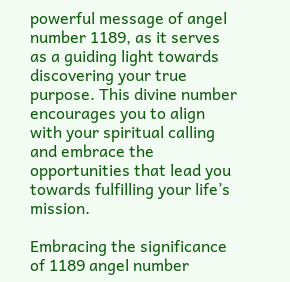powerful message of angel number 1189, as it serves as a guiding light towards discovering your true purpose. This divine number encourages you to align with your spiritual calling and embrace the opportunities that lead you towards fulfilling your life’s mission.

Embracing the significance of 1189 angel number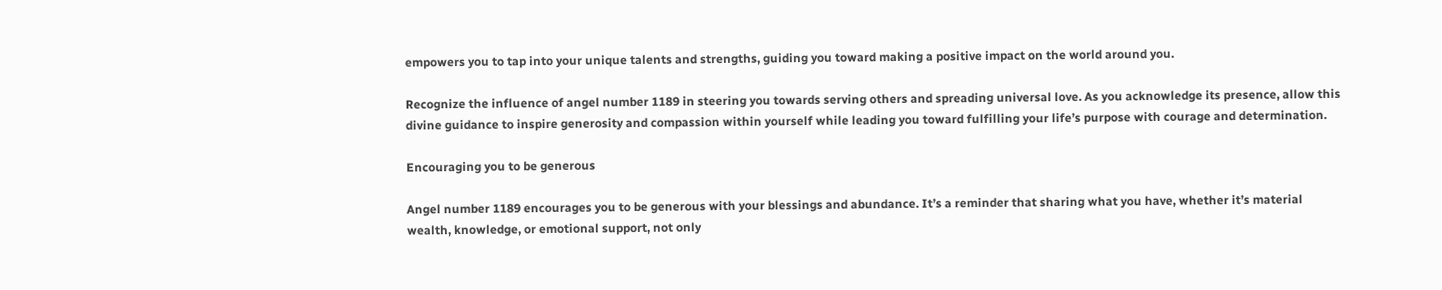empowers you to tap into your unique talents and strengths, guiding you toward making a positive impact on the world around you.

Recognize the influence of angel number 1189 in steering you towards serving others and spreading universal love. As you acknowledge its presence, allow this divine guidance to inspire generosity and compassion within yourself while leading you toward fulfilling your life’s purpose with courage and determination.

Encouraging you to be generous

Angel number 1189 encourages you to be generous with your blessings and abundance. It’s a reminder that sharing what you have, whether it’s material wealth, knowledge, or emotional support, not only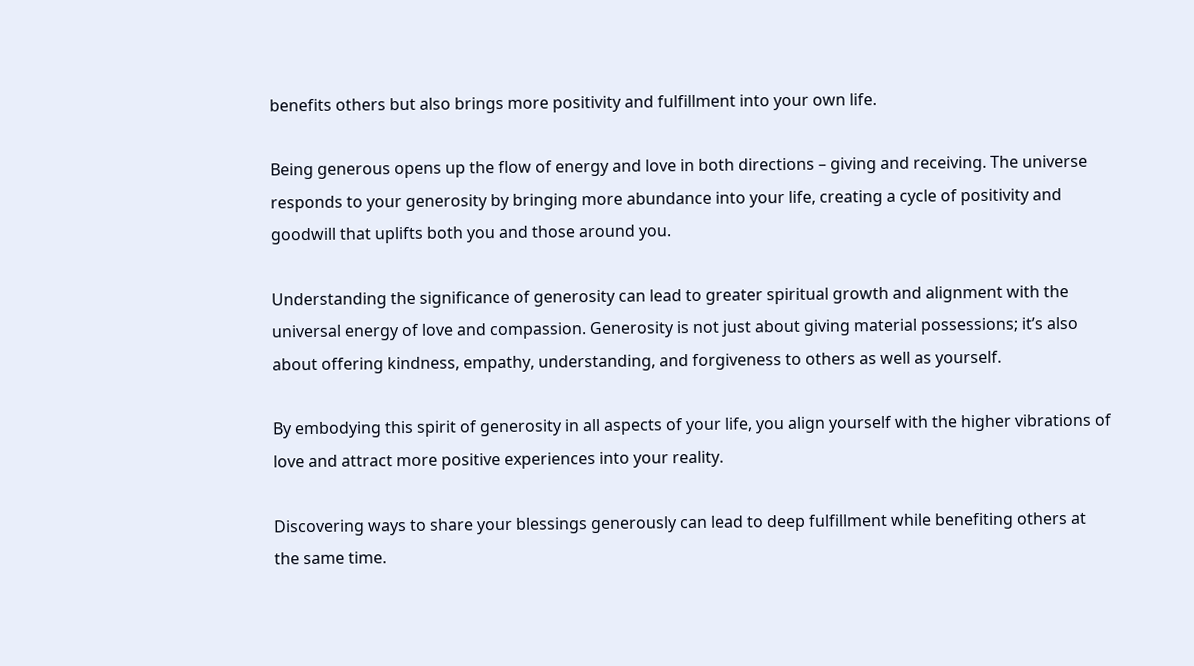benefits others but also brings more positivity and fulfillment into your own life.

Being generous opens up the flow of energy and love in both directions – giving and receiving. The universe responds to your generosity by bringing more abundance into your life, creating a cycle of positivity and goodwill that uplifts both you and those around you.

Understanding the significance of generosity can lead to greater spiritual growth and alignment with the universal energy of love and compassion. Generosity is not just about giving material possessions; it’s also about offering kindness, empathy, understanding, and forgiveness to others as well as yourself.

By embodying this spirit of generosity in all aspects of your life, you align yourself with the higher vibrations of love and attract more positive experiences into your reality.

Discovering ways to share your blessings generously can lead to deep fulfillment while benefiting others at the same time.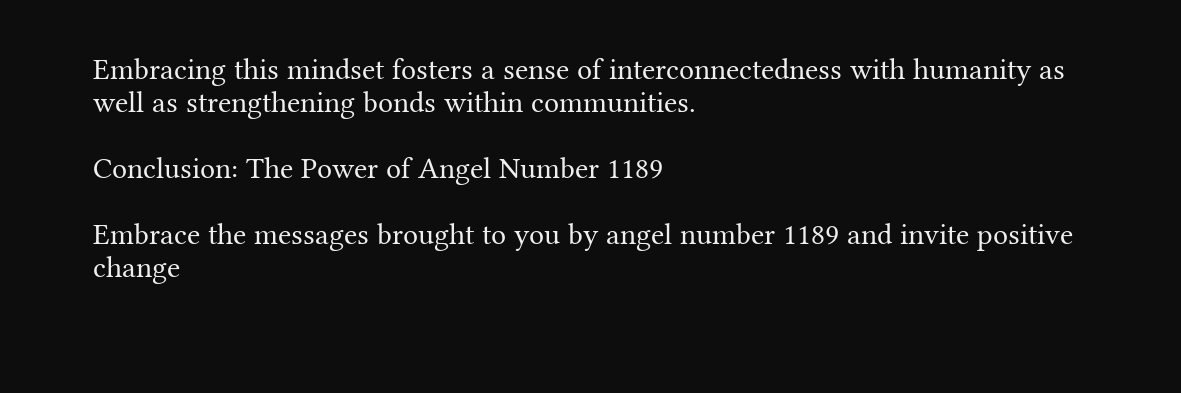Embracing this mindset fosters a sense of interconnectedness with humanity as well as strengthening bonds within communities.

Conclusion: The Power of Angel Number 1189

Embrace the messages brought to you by angel number 1189 and invite positive change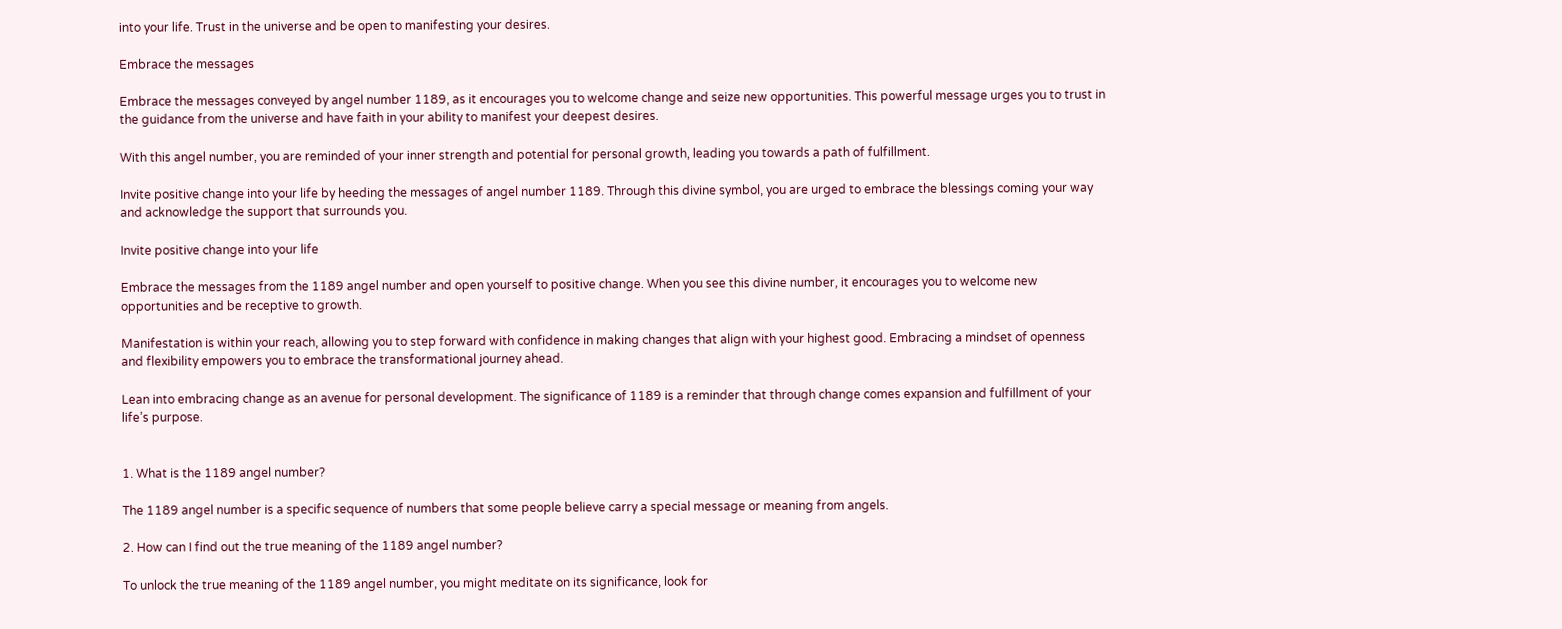into your life. Trust in the universe and be open to manifesting your desires.

Embrace the messages

Embrace the messages conveyed by angel number 1189, as it encourages you to welcome change and seize new opportunities. This powerful message urges you to trust in the guidance from the universe and have faith in your ability to manifest your deepest desires.

With this angel number, you are reminded of your inner strength and potential for personal growth, leading you towards a path of fulfillment.

Invite positive change into your life by heeding the messages of angel number 1189. Through this divine symbol, you are urged to embrace the blessings coming your way and acknowledge the support that surrounds you.

Invite positive change into your life

Embrace the messages from the 1189 angel number and open yourself to positive change. When you see this divine number, it encourages you to welcome new opportunities and be receptive to growth.

Manifestation is within your reach, allowing you to step forward with confidence in making changes that align with your highest good. Embracing a mindset of openness and flexibility empowers you to embrace the transformational journey ahead.

Lean into embracing change as an avenue for personal development. The significance of 1189 is a reminder that through change comes expansion and fulfillment of your life’s purpose.


1. What is the 1189 angel number?

The 1189 angel number is a specific sequence of numbers that some people believe carry a special message or meaning from angels.

2. How can I find out the true meaning of the 1189 angel number?

To unlock the true meaning of the 1189 angel number, you might meditate on its significance, look for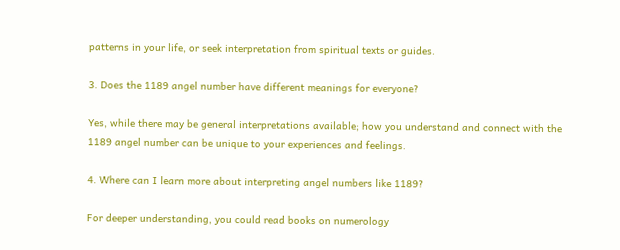patterns in your life, or seek interpretation from spiritual texts or guides.

3. Does the 1189 angel number have different meanings for everyone?

Yes, while there may be general interpretations available; how you understand and connect with the 1189 angel number can be unique to your experiences and feelings.

4. Where can I learn more about interpreting angel numbers like 1189?

For deeper understanding, you could read books on numerology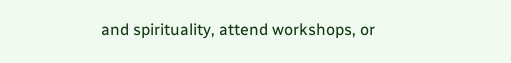and spirituality, attend workshops, or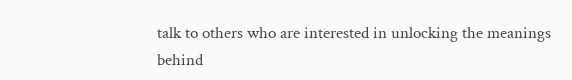talk to others who are interested in unlocking the meanings behind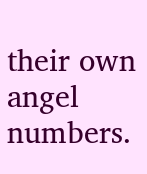their own angel numbers.